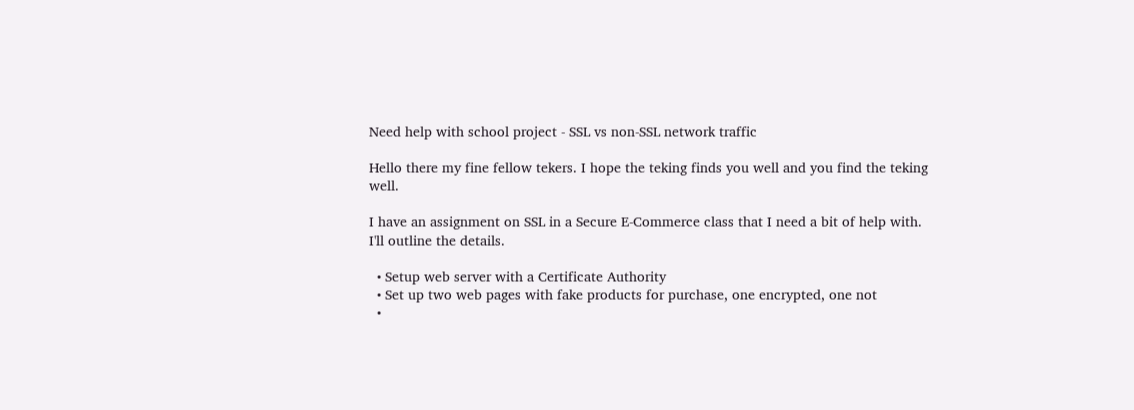Need help with school project - SSL vs non-SSL network traffic

Hello there my fine fellow tekers. I hope the teking finds you well and you find the teking well.

I have an assignment on SSL in a Secure E-Commerce class that I need a bit of help with. I'll outline the details.

  • Setup web server with a Certificate Authority
  • Set up two web pages with fake products for purchase, one encrypted, one not
  •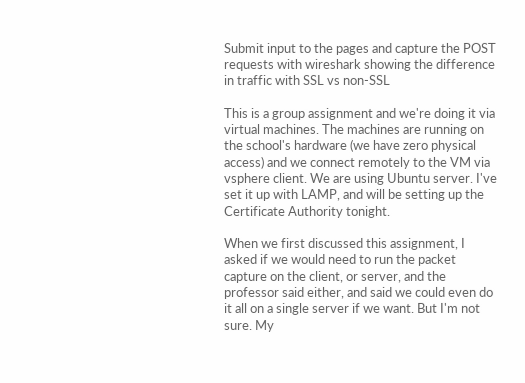Submit input to the pages and capture the POST requests with wireshark showing the difference in traffic with SSL vs non-SSL

This is a group assignment and we're doing it via virtual machines. The machines are running on the school's hardware (we have zero physical access) and we connect remotely to the VM via vsphere client. We are using Ubuntu server. I've set it up with LAMP, and will be setting up the Certificate Authority tonight.

When we first discussed this assignment, I asked if we would need to run the packet capture on the client, or server, and the professor said either, and said we could even do it all on a single server if we want. But I'm not sure. My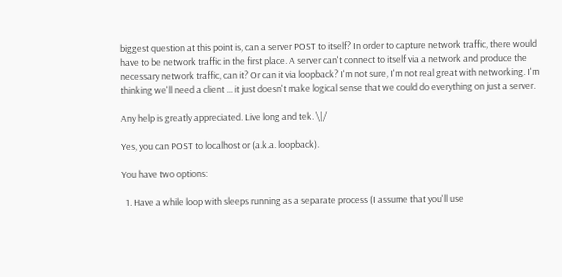biggest question at this point is, can a server POST to itself? In order to capture network traffic, there would have to be network traffic in the first place. A server can't connect to itself via a network and produce the necessary network traffic, can it? Or can it via loopback? I'm not sure, I'm not real great with networking. I'm thinking we'll need a client ... it just doesn't make logical sense that we could do everything on just a server.

Any help is greatly appreciated. Live long and tek. \|/

Yes, you can POST to localhost or (a.k.a. loopback).

You have two options:

  1. Have a while loop with sleeps running as a separate process (I assume that you'll use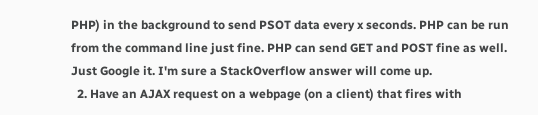PHP) in the background to send PSOT data every x seconds. PHP can be run from the command line just fine. PHP can send GET and POST fine as well. Just Google it. I'm sure a StackOverflow answer will come up.
  2. Have an AJAX request on a webpage (on a client) that fires with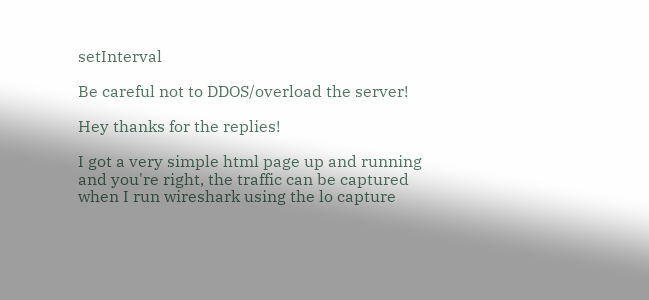setInterval

Be careful not to DDOS/overload the server!

Hey thanks for the replies!

I got a very simple html page up and running and you're right, the traffic can be captured when I run wireshark using the lo capture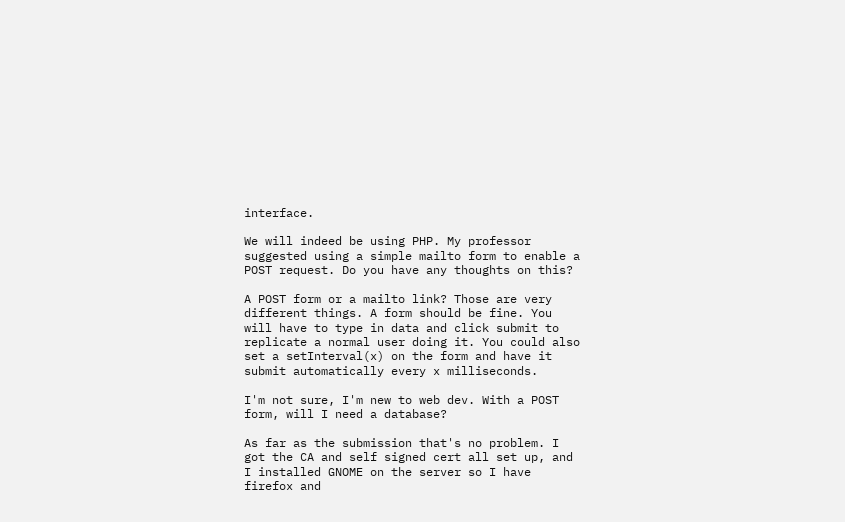interface.

We will indeed be using PHP. My professor suggested using a simple mailto form to enable a POST request. Do you have any thoughts on this?

A POST form or a mailto link? Those are very different things. A form should be fine. You will have to type in data and click submit to replicate a normal user doing it. You could also set a setInterval(x) on the form and have it submit automatically every x milliseconds.

I'm not sure, I'm new to web dev. With a POST form, will I need a database?

As far as the submission that's no problem. I got the CA and self signed cert all set up, and I installed GNOME on the server so I have firefox and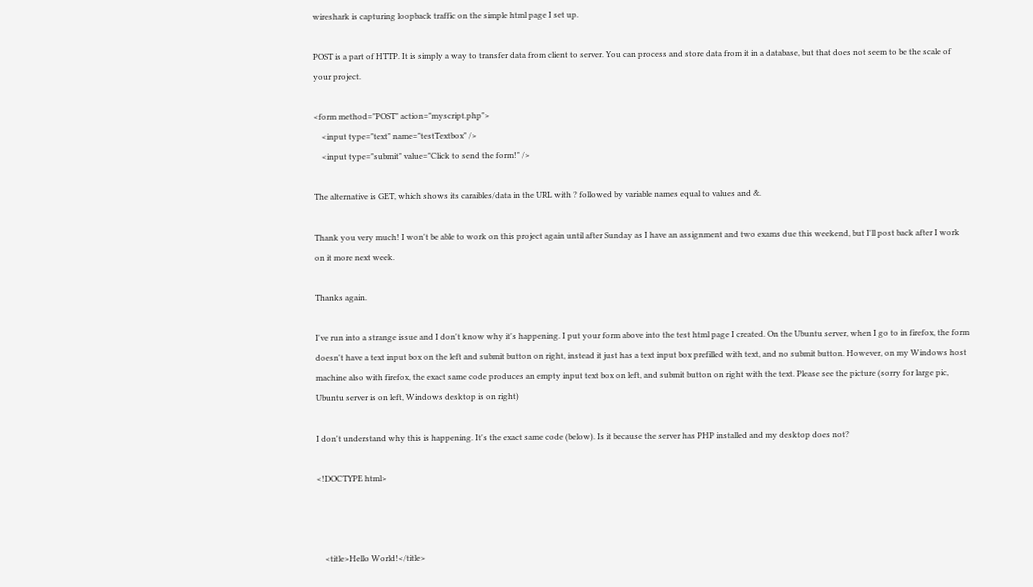wireshark is capturing loopback traffic on the simple html page I set up.

POST is a part of HTTP. It is simply a way to transfer data from client to server. You can process and store data from it in a database, but that does not seem to be the scale of your project.

<form method="POST" action="myscript.php">
    <input type="text" name="testTextbox" />
    <input type="submit" value="Click to send the form!" />

The alternative is GET, which shows its caraibles/data in the URL with ? followed by variable names equal to values and &.

Thank you very much! I won't be able to work on this project again until after Sunday as I have an assignment and two exams due this weekend, but I'll post back after I work on it more next week.

Thanks again.

I've run into a strange issue and I don't know why it's happening. I put your form above into the test html page I created. On the Ubuntu server, when I go to in firefox, the form doesn't have a text input box on the left and submit button on right, instead it just has a text input box prefilled with text, and no submit button. However, on my Windows host machine also with firefox, the exact same code produces an empty input text box on left, and submit button on right with the text. Please see the picture (sorry for large pic, Ubuntu server is on left, Windows desktop is on right)

I don't understand why this is happening. It's the exact same code (below). Is it because the server has PHP installed and my desktop does not?

<!DOCTYPE html>



    <title>Hello World!</title>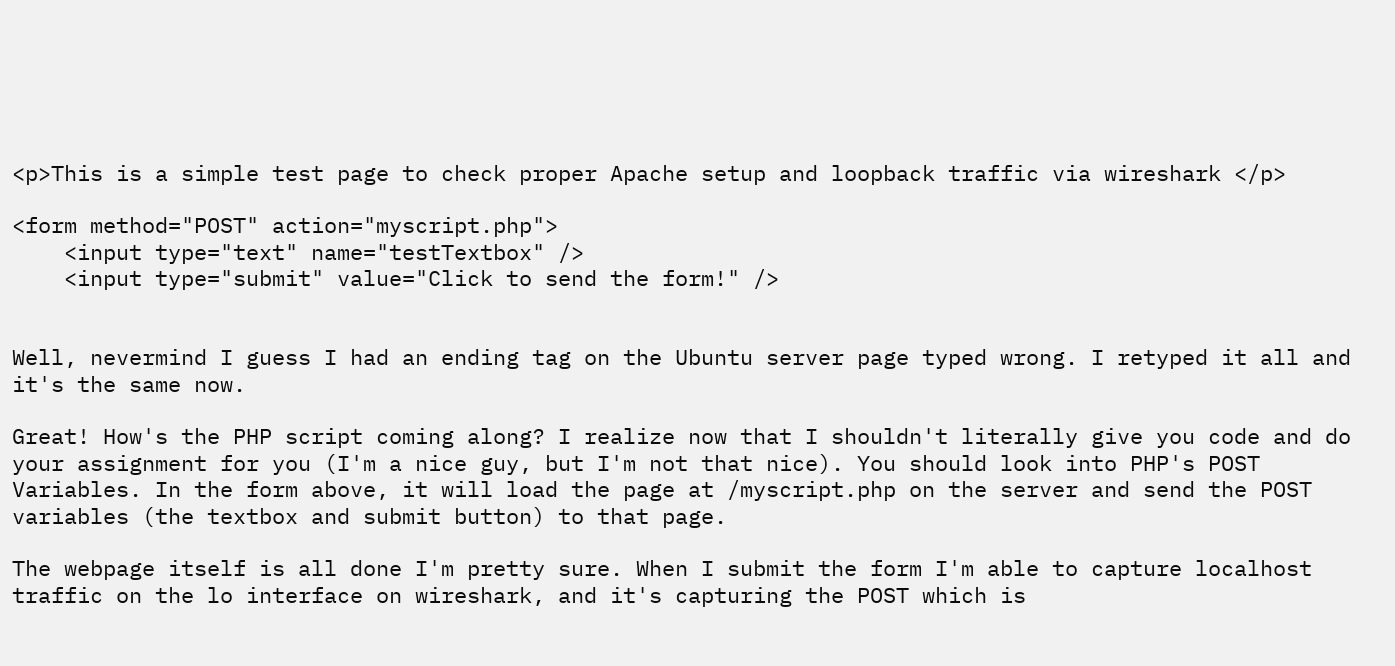<p>This is a simple test page to check proper Apache setup and loopback traffic via wireshark </p>

<form method="POST" action="myscript.php">
    <input type="text" name="testTextbox" />
    <input type="submit" value="Click to send the form!" />


Well, nevermind I guess I had an ending tag on the Ubuntu server page typed wrong. I retyped it all and it's the same now.

Great! How's the PHP script coming along? I realize now that I shouldn't literally give you code and do your assignment for you (I'm a nice guy, but I'm not that nice). You should look into PHP's POST Variables. In the form above, it will load the page at /myscript.php on the server and send the POST variables (the textbox and submit button) to that page.

The webpage itself is all done I'm pretty sure. When I submit the form I'm able to capture localhost traffic on the lo interface on wireshark, and it's capturing the POST which is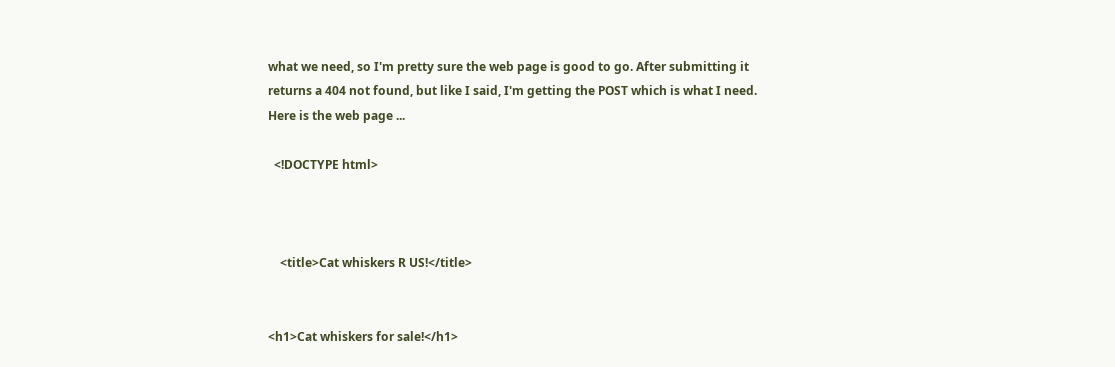what we need, so I'm pretty sure the web page is good to go. After submitting it returns a 404 not found, but like I said, I'm getting the POST which is what I need. Here is the web page ...

  <!DOCTYPE html>



    <title>Cat whiskers R US!</title>


<h1>Cat whiskers for sale!</h1>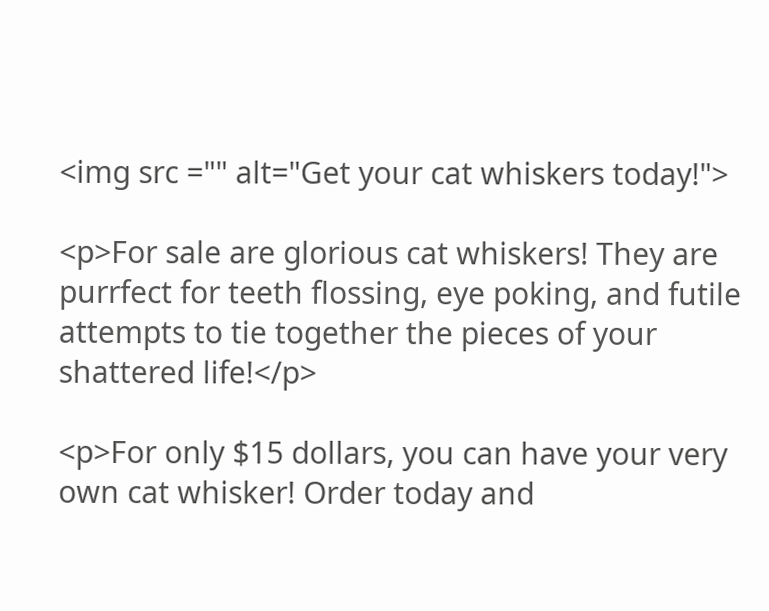<img src ="" alt="Get your cat whiskers today!">

<p>For sale are glorious cat whiskers! They are purrfect for teeth flossing, eye poking, and futile attempts to tie together the pieces of your shattered life!</p>

<p>For only $15 dollars, you can have your very own cat whisker! Order today and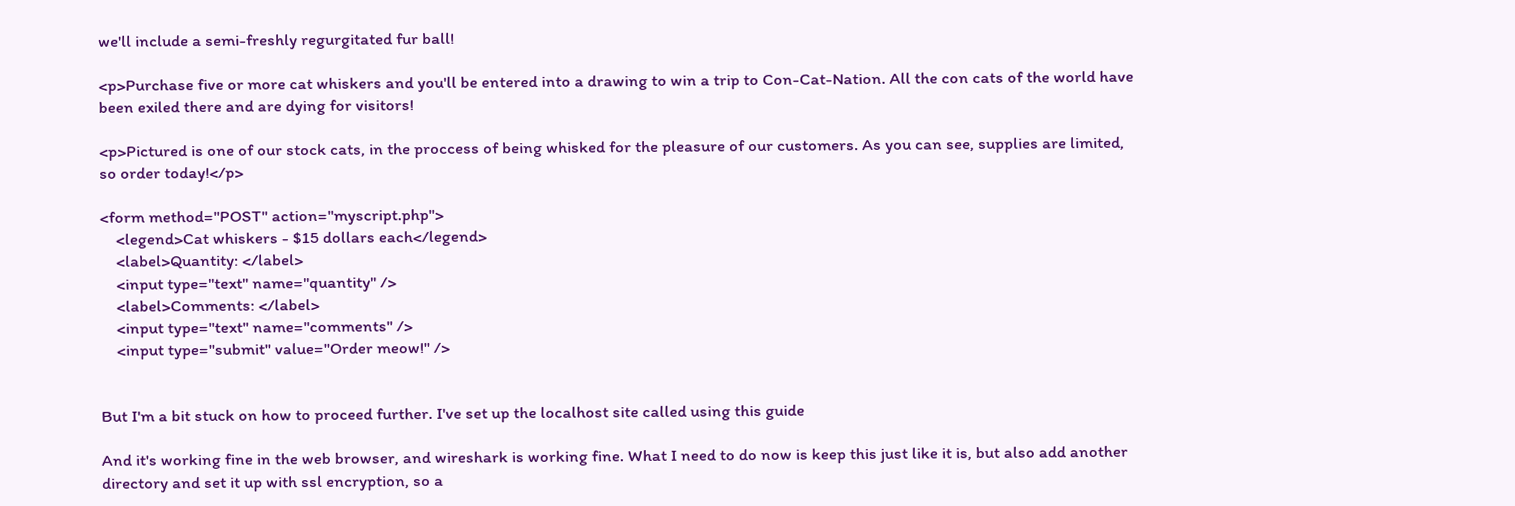we'll include a semi-freshly regurgitated fur ball!

<p>Purchase five or more cat whiskers and you'll be entered into a drawing to win a trip to Con-Cat-Nation. All the con cats of the world have been exiled there and are dying for visitors!

<p>Pictured is one of our stock cats, in the proccess of being whisked for the pleasure of our customers. As you can see, supplies are limited, so order today!</p>

<form method="POST" action="myscript.php">
    <legend>Cat whiskers - $15 dollars each</legend>
    <label>Quantity: </label>
    <input type="text" name="quantity" />
    <label>Comments: </label>
    <input type="text" name="comments" />
    <input type="submit" value="Order meow!" />


But I'm a bit stuck on how to proceed further. I've set up the localhost site called using this guide

And it's working fine in the web browser, and wireshark is working fine. What I need to do now is keep this just like it is, but also add another directory and set it up with ssl encryption, so a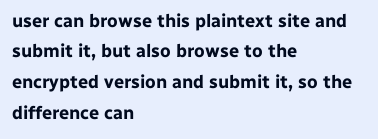user can browse this plaintext site and submit it, but also browse to the encrypted version and submit it, so the difference can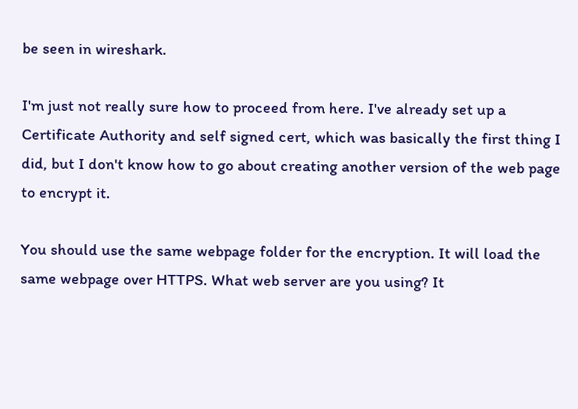be seen in wireshark.

I'm just not really sure how to proceed from here. I've already set up a Certificate Authority and self signed cert, which was basically the first thing I did, but I don't know how to go about creating another version of the web page to encrypt it.

You should use the same webpage folder for the encryption. It will load the same webpage over HTTPS. What web server are you using? It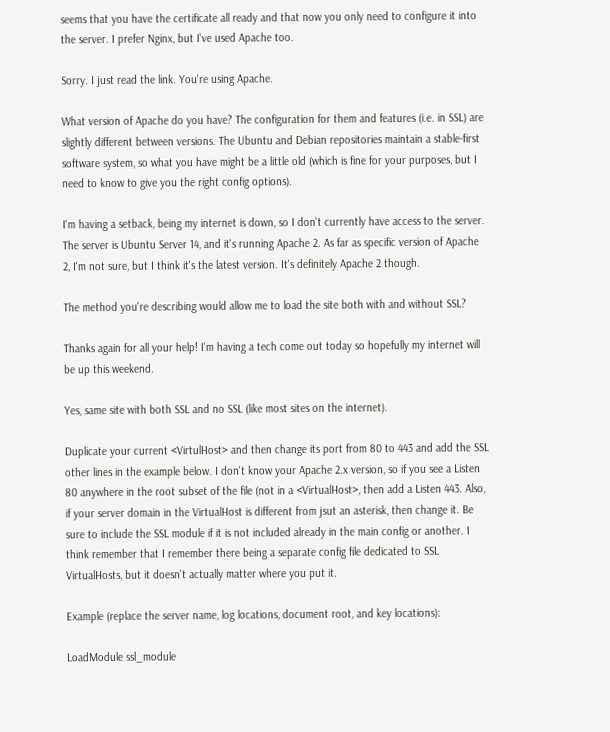seems that you have the certificate all ready and that now you only need to configure it into the server. I prefer Nginx, but I've used Apache too.

Sorry. I just read the link. You're using Apache.

What version of Apache do you have? The configuration for them and features (i.e. in SSL) are slightly different between versions. The Ubuntu and Debian repositories maintain a stable-first software system, so what you have might be a little old (which is fine for your purposes, but I need to know to give you the right config options).

I'm having a setback, being my internet is down, so I don't currently have access to the server. The server is Ubuntu Server 14, and it's running Apache 2. As far as specific version of Apache 2, I'm not sure, but I think it's the latest version. It's definitely Apache 2 though.

The method you're describing would allow me to load the site both with and without SSL?

Thanks again for all your help! I'm having a tech come out today so hopefully my internet will be up this weekend.

Yes, same site with both SSL and no SSL (like most sites on the internet).

Duplicate your current <VirtulHost> and then change its port from 80 to 443 and add the SSL other lines in the example below. I don't know your Apache 2.x version, so if you see a Listen 80 anywhere in the root subset of the file (not in a <VirtualHost>, then add a Listen 443. Also, if your server domain in the VirtualHost is different from jsut an asterisk, then change it. Be sure to include the SSL module if it is not included already in the main config or another. I think remember that I remember there being a separate config file dedicated to SSL VirtualHosts, but it doesn't actually matter where you put it.

Example (replace the server name, log locations, document root, and key locations):

LoadModule ssl_module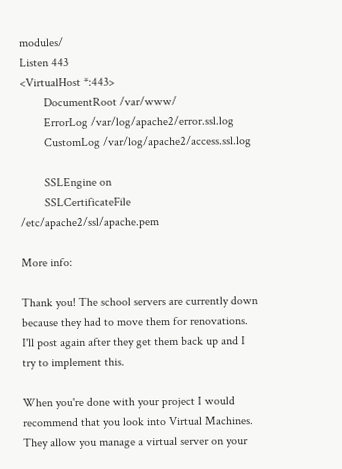modules/
Listen 443
<VirtualHost *:443>
        DocumentRoot /var/www/
        ErrorLog /var/log/apache2/error.ssl.log
        CustomLog /var/log/apache2/access.ssl.log

        SSLEngine on
        SSLCertificateFile /etc/apache2/ssl/apache.pem

More info:

Thank you! The school servers are currently down because they had to move them for renovations. I'll post again after they get them back up and I try to implement this.

When you're done with your project I would recommend that you look into Virtual Machines. They allow you manage a virtual server on your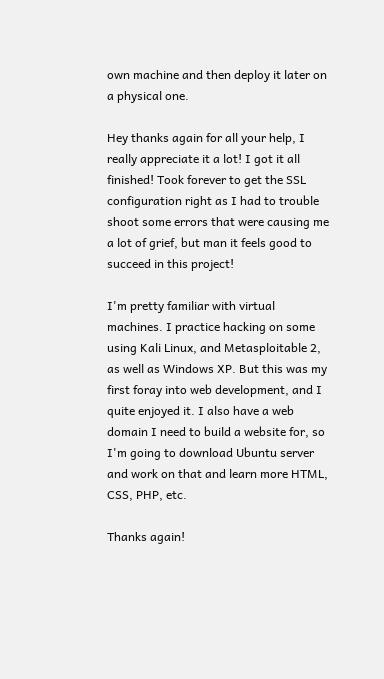own machine and then deploy it later on a physical one.

Hey thanks again for all your help, I really appreciate it a lot! I got it all finished! Took forever to get the SSL configuration right as I had to trouble shoot some errors that were causing me a lot of grief, but man it feels good to succeed in this project!

I'm pretty familiar with virtual machines. I practice hacking on some using Kali Linux, and Metasploitable 2, as well as Windows XP. But this was my first foray into web development, and I quite enjoyed it. I also have a web domain I need to build a website for, so I'm going to download Ubuntu server and work on that and learn more HTML, CSS, PHP, etc.

Thanks again!